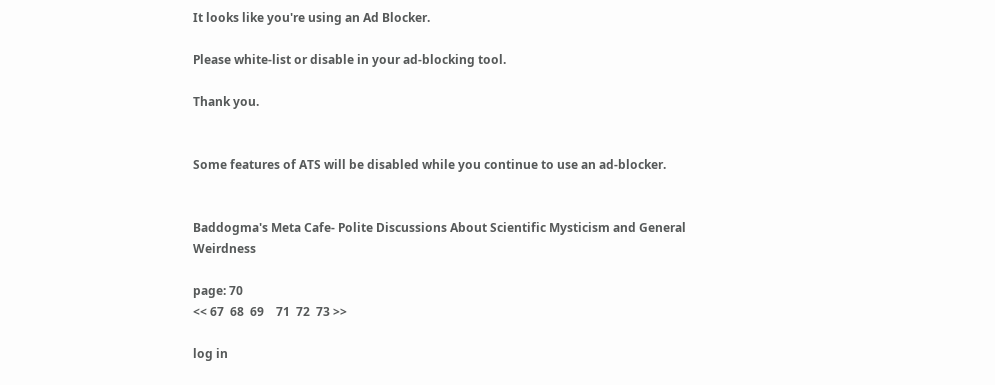It looks like you're using an Ad Blocker.

Please white-list or disable in your ad-blocking tool.

Thank you.


Some features of ATS will be disabled while you continue to use an ad-blocker.


Baddogma's Meta Cafe- Polite Discussions About Scientific Mysticism and General Weirdness

page: 70
<< 67  68  69    71  72  73 >>

log in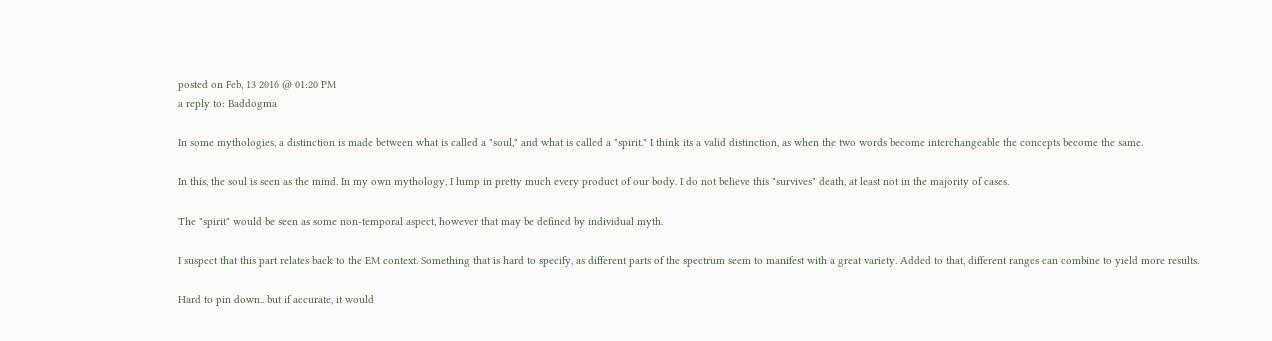posted on Feb, 13 2016 @ 01:20 PM
a reply to: Baddogma

In some mythologies, a distinction is made between what is called a "soul," and what is called a "spirit." I think its a valid distinction, as when the two words become interchangeable the concepts become the same.

In this, the soul is seen as the mind. In my own mythology, I lump in pretty much every product of our body. I do not believe this "survives" death, at least not in the majority of cases.

The "spirit" would be seen as some non-temporal aspect, however that may be defined by individual myth.

I suspect that this part relates back to the EM context. Something that is hard to specify, as different parts of the spectrum seem to manifest with a great variety. Added to that, different ranges can combine to yield more results.

Hard to pin down.. but if accurate, it would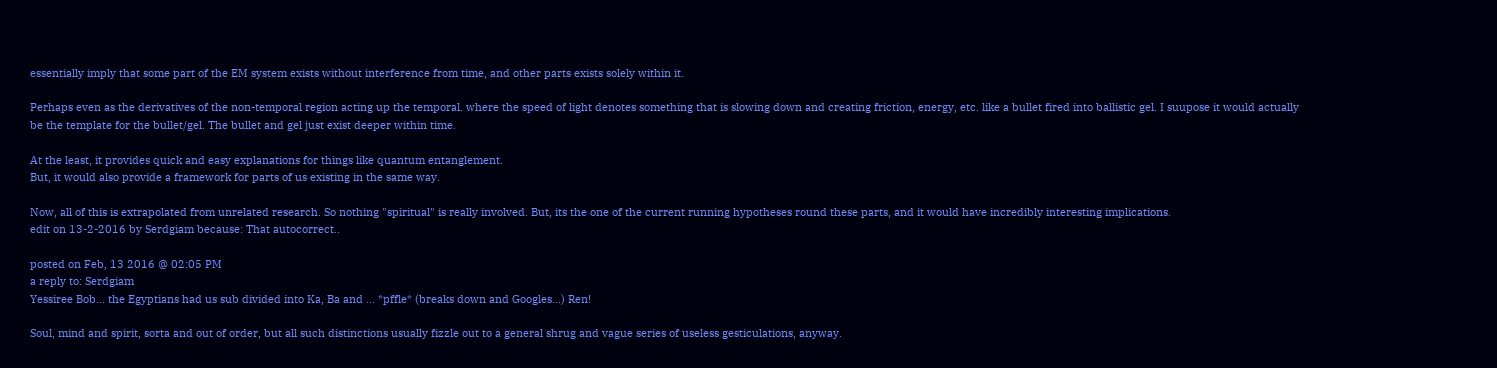essentially imply that some part of the EM system exists without interference from time, and other parts exists solely within it.

Perhaps even as the derivatives of the non-temporal region acting up the temporal. where the speed of light denotes something that is slowing down and creating friction, energy, etc. like a bullet fired into ballistic gel. I suupose it would actually be the template for the bullet/gel. The bullet and gel just exist deeper within time.

At the least, it provides quick and easy explanations for things like quantum entanglement.
But, it would also provide a framework for parts of us existing in the same way.

Now, all of this is extrapolated from unrelated research. So nothing "spiritual" is really involved. But, its the one of the current running hypotheses round these parts, and it would have incredibly interesting implications.
edit on 13-2-2016 by Serdgiam because: That autocorrect..

posted on Feb, 13 2016 @ 02:05 PM
a reply to: Serdgiam
Yessiree Bob... the Egyptians had us sub divided into Ka, Ba and ... *pffle* (breaks down and Googles...) Ren!

Soul, mind and spirit, sorta and out of order, but all such distinctions usually fizzle out to a general shrug and vague series of useless gesticulations, anyway.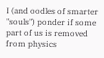I (and oodles of smarter "souls") ponder if some part of us is removed from physics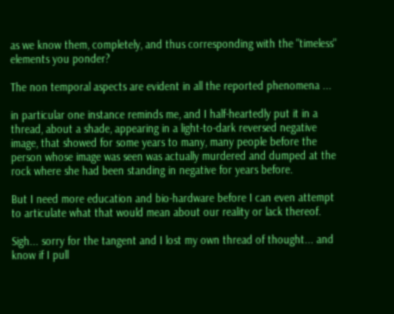as we know them, completely, and thus corresponding with the "timeless" elements you ponder?

The non temporal aspects are evident in all the reported phenomena ...

in particular one instance reminds me, and I half-heartedly put it in a thread, about a shade, appearing in a light-to-dark reversed negative image, that showed for some years to many, many people before the person whose image was seen was actually murdered and dumped at the rock where she had been standing in negative for years before.

But I need more education and bio-hardware before I can even attempt to articulate what that would mean about our reality or lack thereof.

Sigh... sorry for the tangent and I lost my own thread of thought... and know if I pull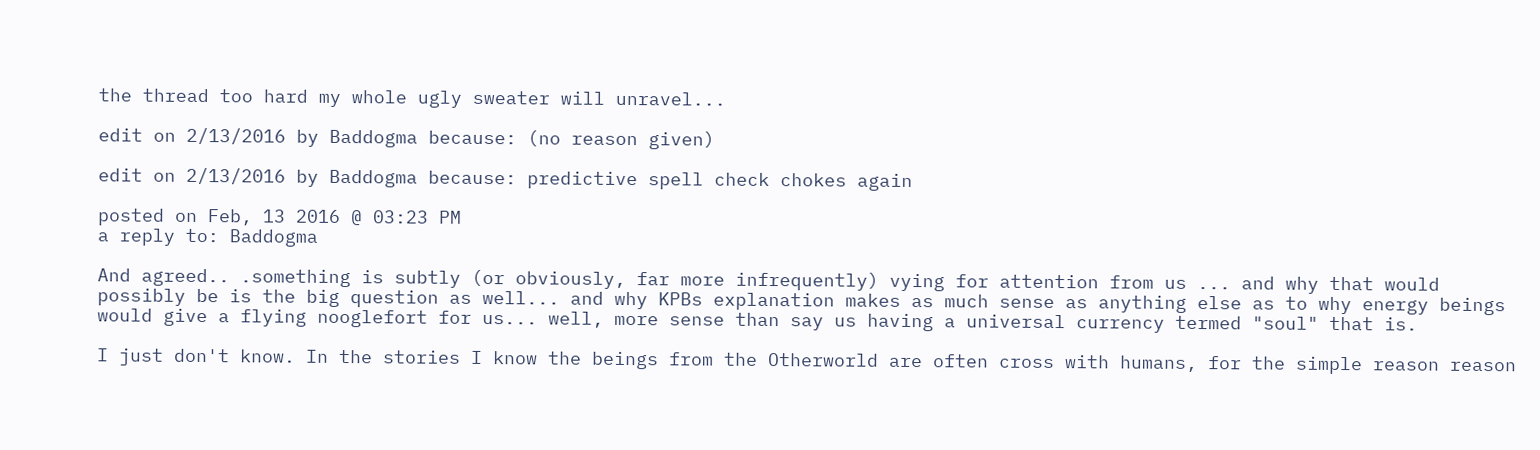the thread too hard my whole ugly sweater will unravel...

edit on 2/13/2016 by Baddogma because: (no reason given)

edit on 2/13/2016 by Baddogma because: predictive spell check chokes again

posted on Feb, 13 2016 @ 03:23 PM
a reply to: Baddogma

And agreed.. .something is subtly (or obviously, far more infrequently) vying for attention from us ... and why that would possibly be is the big question as well... and why KPBs explanation makes as much sense as anything else as to why energy beings would give a flying nooglefort for us... well, more sense than say us having a universal currency termed "soul" that is.

I just don't know. In the stories I know the beings from the Otherworld are often cross with humans, for the simple reason reason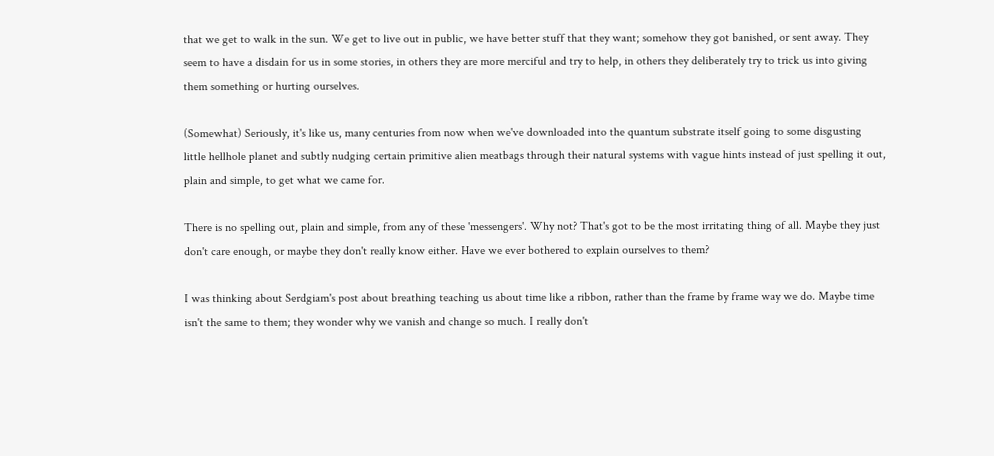that we get to walk in the sun. We get to live out in public, we have better stuff that they want; somehow they got banished, or sent away. They seem to have a disdain for us in some stories, in others they are more merciful and try to help, in others they deliberately try to trick us into giving them something or hurting ourselves.

(Somewhat) Seriously, it's like us, many centuries from now when we've downloaded into the quantum substrate itself going to some disgusting little hellhole planet and subtly nudging certain primitive alien meatbags through their natural systems with vague hints instead of just spelling it out, plain and simple, to get what we came for.

There is no spelling out, plain and simple, from any of these 'messengers'. Why not? That's got to be the most irritating thing of all. Maybe they just don't care enough, or maybe they don't really know either. Have we ever bothered to explain ourselves to them?

I was thinking about Serdgiam's post about breathing teaching us about time like a ribbon, rather than the frame by frame way we do. Maybe time isn't the same to them; they wonder why we vanish and change so much. I really don't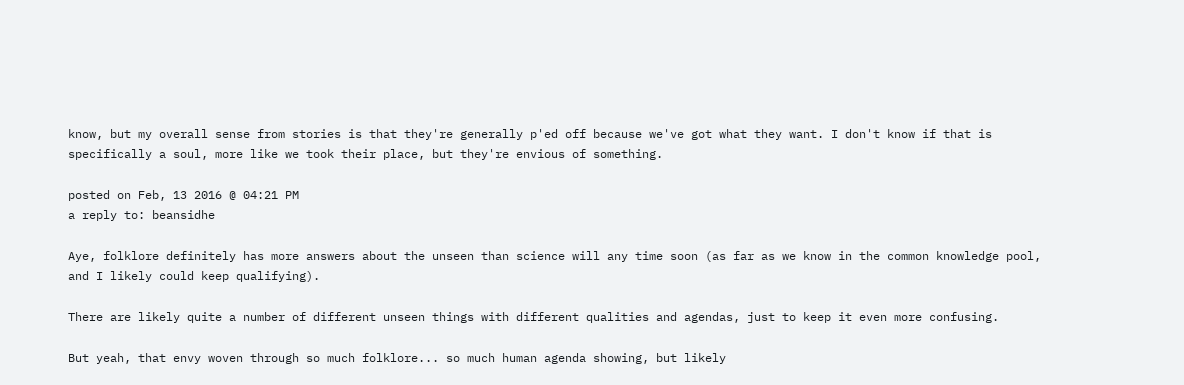know, but my overall sense from stories is that they're generally p'ed off because we've got what they want. I don't know if that is specifically a soul, more like we took their place, but they're envious of something.

posted on Feb, 13 2016 @ 04:21 PM
a reply to: beansidhe

Aye, folklore definitely has more answers about the unseen than science will any time soon (as far as we know in the common knowledge pool, and I likely could keep qualifying).

There are likely quite a number of different unseen things with different qualities and agendas, just to keep it even more confusing.

But yeah, that envy woven through so much folklore... so much human agenda showing, but likely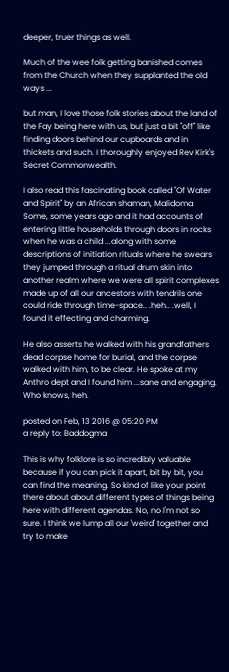deeper, truer things as well.

Much of the wee folk getting banished comes from the Church when they supplanted the old ways ...

but man, I love those folk stories about the land of the Fay being here with us, but just a bit "off" like finding doors behind our cupboards and in thickets and such. I thoroughly enjoyed Rev Kirk's Secret Commonwealth.

I also read this fascinating book called "Of Water and Spirit" by an African shaman, Malidoma Some, some years ago and it had accounts of entering little households through doors in rocks when he was a child ...along with some descriptions of initiation rituals where he swears they jumped through a ritual drum skin into another realm where we were all spirit complexes made up of all our ancestors with tendrils one could ride through time-space.. .heh.. .well, I found it effecting and charming.

He also asserts he walked with his grandfathers dead corpse home for burial, and the corpse walked with him, to be clear. He spoke at my Anthro dept and I found him ...sane and engaging. Who knows, heh.

posted on Feb, 13 2016 @ 05:20 PM
a reply to: Baddogma

This is why folklore is so incredibly valuable because if you can pick it apart, bit by bit, you can find the meaning. So kind of like your point there about about different types of things being here with different agendas. No, no I'm not so sure. I think we lump all our 'weird' together and try to make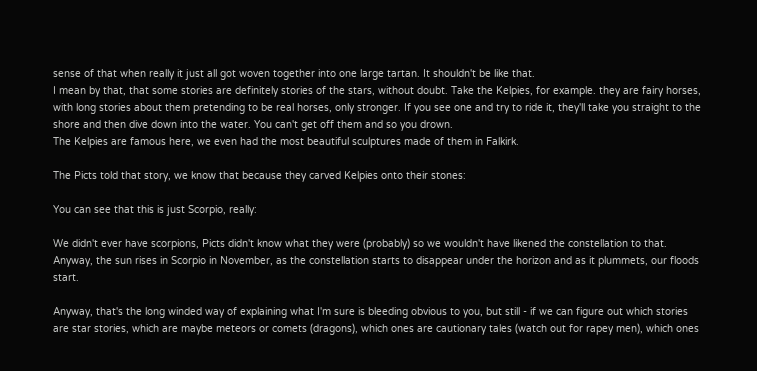sense of that when really it just all got woven together into one large tartan. It shouldn't be like that.
I mean by that, that some stories are definitely stories of the stars, without doubt. Take the Kelpies, for example. they are fairy horses, with long stories about them pretending to be real horses, only stronger. If you see one and try to ride it, they'll take you straight to the shore and then dive down into the water. You can't get off them and so you drown.
The Kelpies are famous here, we even had the most beautiful sculptures made of them in Falkirk.

The Picts told that story, we know that because they carved Kelpies onto their stones:

You can see that this is just Scorpio, really:

We didn't ever have scorpions, Picts didn't know what they were (probably) so we wouldn't have likened the constellation to that. Anyway, the sun rises in Scorpio in November, as the constellation starts to disappear under the horizon and as it plummets, our floods start.

Anyway, that's the long winded way of explaining what I'm sure is bleeding obvious to you, but still - if we can figure out which stories are star stories, which are maybe meteors or comets (dragons), which ones are cautionary tales (watch out for rapey men), which ones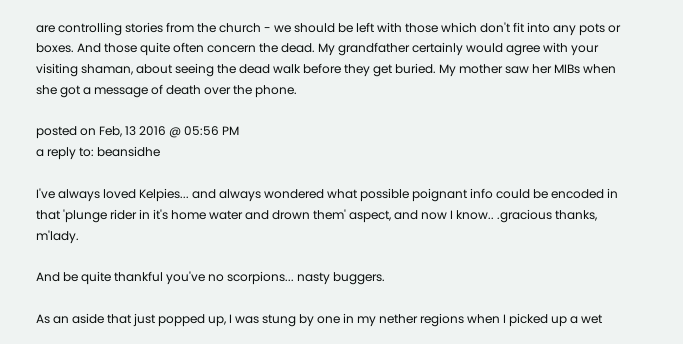are controlling stories from the church - we should be left with those which don't fit into any pots or boxes. And those quite often concern the dead. My grandfather certainly would agree with your visiting shaman, about seeing the dead walk before they get buried. My mother saw her MIBs when she got a message of death over the phone.

posted on Feb, 13 2016 @ 05:56 PM
a reply to: beansidhe

I've always loved Kelpies... and always wondered what possible poignant info could be encoded in that 'plunge rider in it's home water and drown them' aspect, and now I know.. .gracious thanks, m'lady.

And be quite thankful you've no scorpions... nasty buggers.

As an aside that just popped up, I was stung by one in my nether regions when I picked up a wet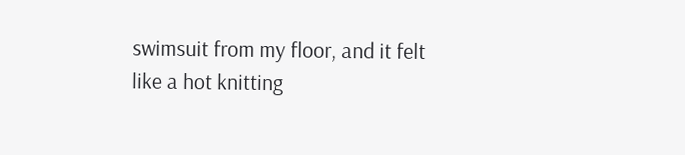swimsuit from my floor, and it felt like a hot knitting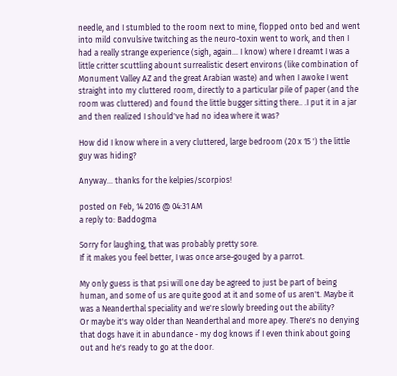needle, and I stumbled to the room next to mine, flopped onto bed and went into mild convulsive twitching as the neuro-toxin went to work, and then I had a really strange experience (sigh, again... I know) where I dreamt I was a little critter scuttling abount surrealistic desert environs (like combination of Monument Valley AZ and the great Arabian waste) and when I awoke I went straight into my cluttered room, directly to a particular pile of paper (and the room was cluttered) and found the little bugger sitting there.. .I put it in a jar and then realized I should've had no idea where it was?

How did I know where in a very cluttered, large bedroom (20 x 15 ') the little guy was hiding?

Anyway... thanks for the kelpies/scorpios!

posted on Feb, 14 2016 @ 04:31 AM
a reply to: Baddogma

Sorry for laughing, that was probably pretty sore.
If it makes you feel better, I was once arse-gouged by a parrot.

My only guess is that psi will one day be agreed to just be part of being human, and some of us are quite good at it and some of us aren't. Maybe it was a Neanderthal speciality and we're slowly breeding out the ability?
Or maybe it's way older than Neanderthal and more apey. There's no denying that dogs have it in abundance - my dog knows if I even think about going out and he's ready to go at the door.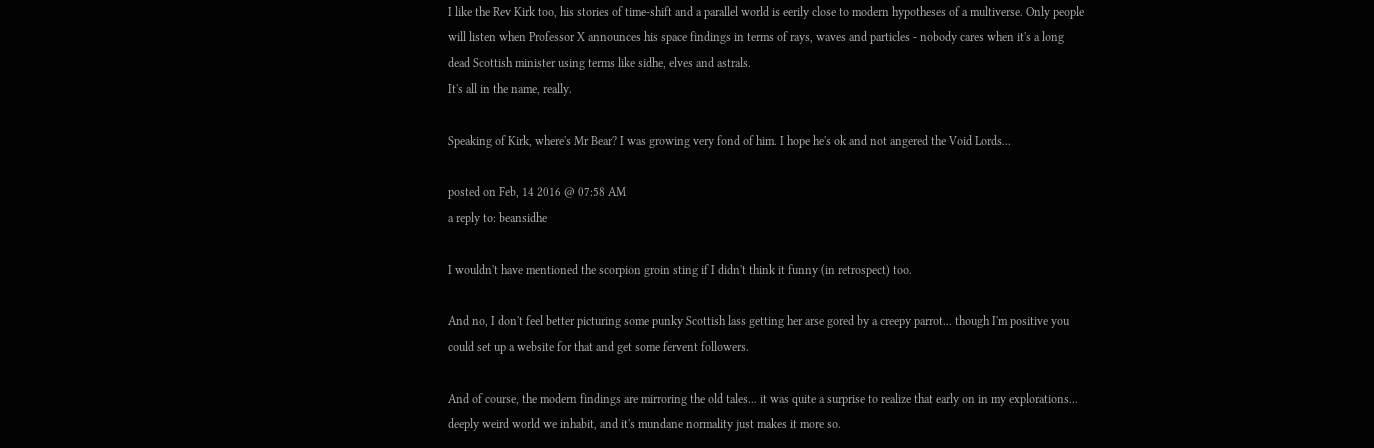I like the Rev Kirk too, his stories of time-shift and a parallel world is eerily close to modern hypotheses of a multiverse. Only people will listen when Professor X announces his space findings in terms of rays, waves and particles - nobody cares when it's a long dead Scottish minister using terms like sidhe, elves and astrals.
It's all in the name, really.

Speaking of Kirk, where's Mr Bear? I was growing very fond of him. I hope he's ok and not angered the Void Lords...

posted on Feb, 14 2016 @ 07:58 AM
a reply to: beansidhe

I wouldn't have mentioned the scorpion groin sting if I didn't think it funny (in retrospect) too.

And no, I don't feel better picturing some punky Scottish lass getting her arse gored by a creepy parrot... though I'm positive you could set up a website for that and get some fervent followers.

And of course, the modern findings are mirroring the old tales... it was quite a surprise to realize that early on in my explorations... deeply weird world we inhabit, and it's mundane normality just makes it more so.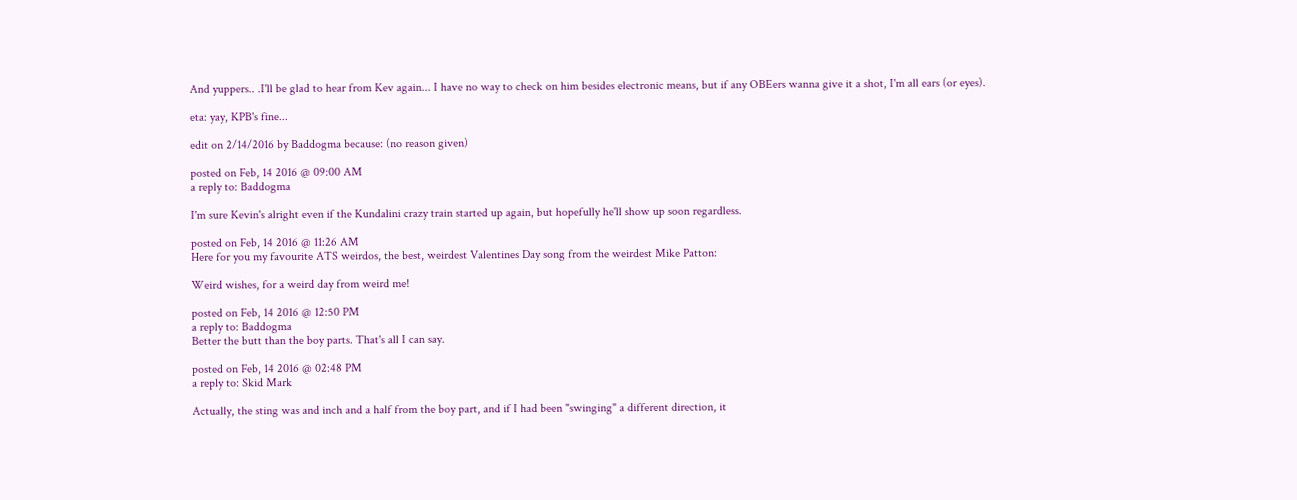And yuppers.. .I'll be glad to hear from Kev again... I have no way to check on him besides electronic means, but if any OBEers wanna give it a shot, I'm all ears (or eyes).

eta: yay, KPB's fine...

edit on 2/14/2016 by Baddogma because: (no reason given)

posted on Feb, 14 2016 @ 09:00 AM
a reply to: Baddogma

I'm sure Kevin's alright even if the Kundalini crazy train started up again, but hopefully he'll show up soon regardless.

posted on Feb, 14 2016 @ 11:26 AM
Here for you my favourite ATS weirdos, the best, weirdest Valentines Day song from the weirdest Mike Patton:

Weird wishes, for a weird day from weird me!

posted on Feb, 14 2016 @ 12:50 PM
a reply to: Baddogma
Better the butt than the boy parts. That's all I can say.

posted on Feb, 14 2016 @ 02:48 PM
a reply to: Skid Mark

Actually, the sting was and inch and a half from the boy part, and if I had been "swinging" a different direction, it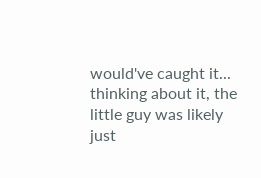would've caught it... thinking about it, the little guy was likely just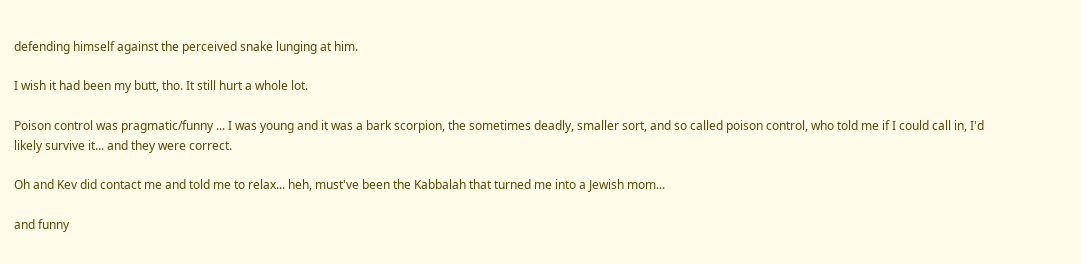defending himself against the perceived snake lunging at him.

I wish it had been my butt, tho. It still hurt a whole lot.

Poison control was pragmatic/funny ... I was young and it was a bark scorpion, the sometimes deadly, smaller sort, and so called poison control, who told me if I could call in, I'd likely survive it... and they were correct.

Oh and Kev did contact me and told me to relax... heh, must've been the Kabbalah that turned me into a Jewish mom...

and funny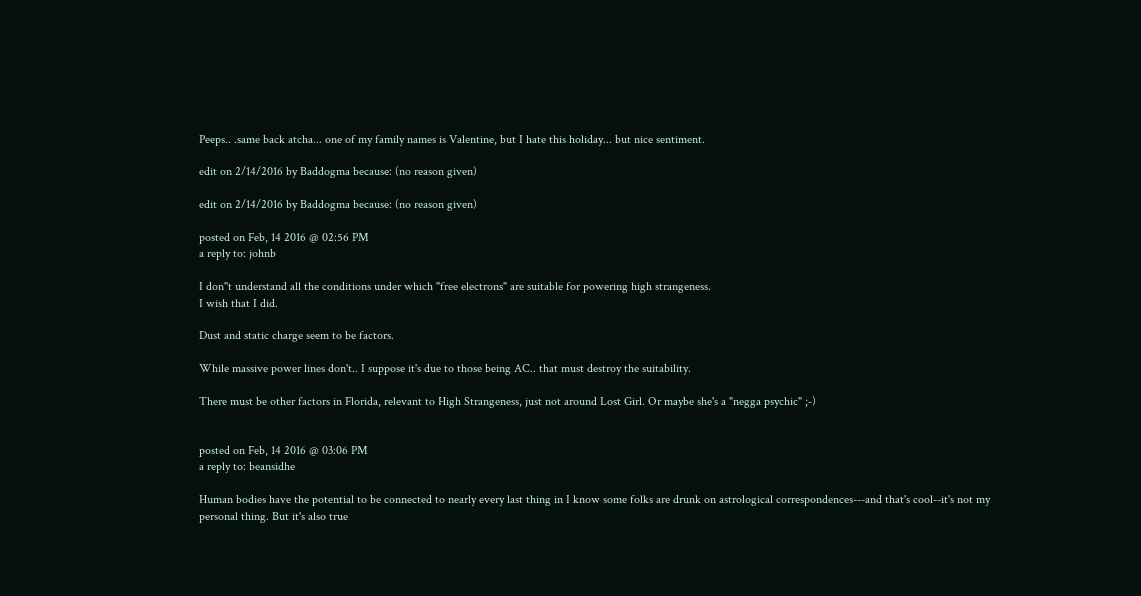Peeps.. .same back atcha... one of my family names is Valentine, but I hate this holiday... but nice sentiment.

edit on 2/14/2016 by Baddogma because: (no reason given)

edit on 2/14/2016 by Baddogma because: (no reason given)

posted on Feb, 14 2016 @ 02:56 PM
a reply to: johnb

I don''t understand all the conditions under which "free electrons" are suitable for powering high strangeness.
I wish that I did.

Dust and static charge seem to be factors.

While massive power lines don't.. I suppose it's due to those being AC.. that must destroy the suitability.

There must be other factors in Florida, relevant to High Strangeness, just not around Lost Girl. Or maybe she's a "negga psychic" ;-)


posted on Feb, 14 2016 @ 03:06 PM
a reply to: beansidhe

Human bodies have the potential to be connected to nearly every last thing in I know some folks are drunk on astrological correspondences---and that's cool--it's not my personal thing. But it's also true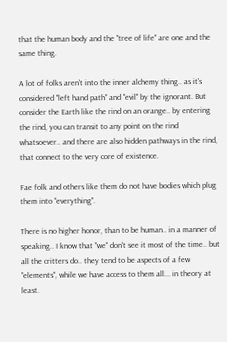that the human body and the "tree of life" are one and the same thing.

A lot of folks aren't into the inner alchemy thing.. as it's considered "left hand path" and "evil" by the ignorant. But consider the Earth like the rind on an orange.. by entering the rind, you can transit to any point on the rind whatsoever.. and there are also hidden pathways in the rind, that connect to the very core of existence.

Fae folk and others like them do not have bodies which plug them into "everything".

There is no higher honor, than to be human.. in a manner of speaking.. I know that "we" don't see it most of the time.. but all the critters do.. they tend to be aspects of a few "elements", while we have access to them all... in theory at least.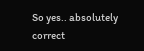So yes.. absolutely correct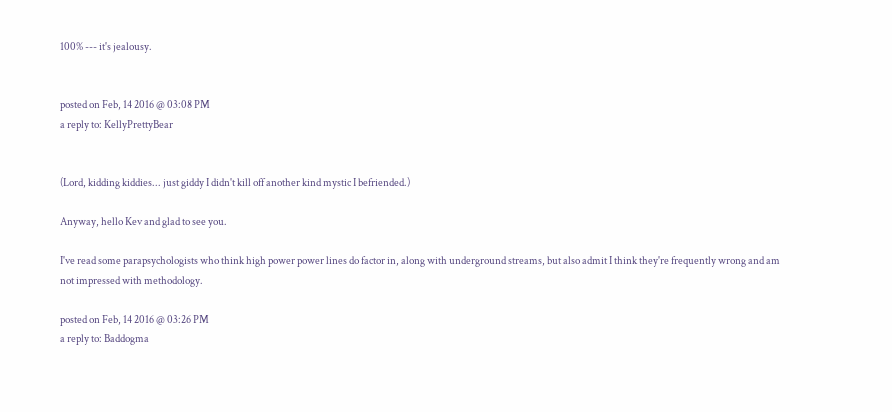100% --- it's jealousy.


posted on Feb, 14 2016 @ 03:08 PM
a reply to: KellyPrettyBear


(Lord, kidding kiddies... just giddy I didn't kill off another kind mystic I befriended.)

Anyway, hello Kev and glad to see you.

I've read some parapsychologists who think high power power lines do factor in, along with underground streams, but also admit I think they're frequently wrong and am not impressed with methodology.

posted on Feb, 14 2016 @ 03:26 PM
a reply to: Baddogma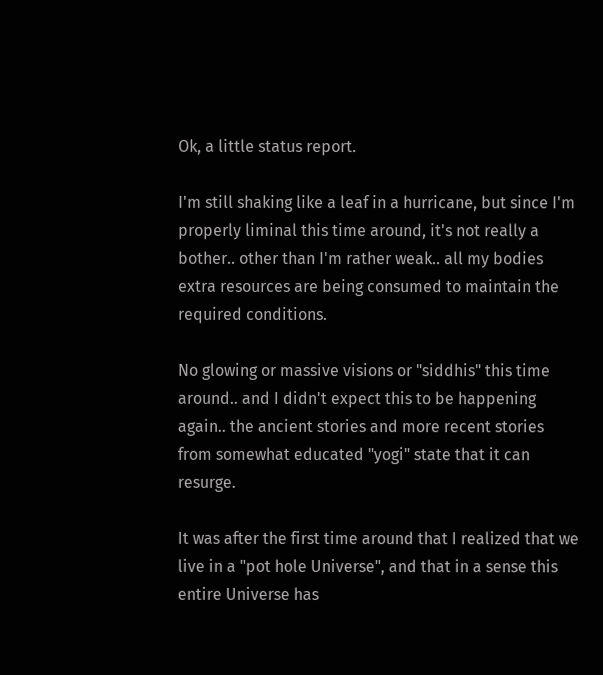Ok, a little status report.

I'm still shaking like a leaf in a hurricane, but since I'm properly liminal this time around, it's not really a bother.. other than I'm rather weak.. all my bodies extra resources are being consumed to maintain the required conditions.

No glowing or massive visions or "siddhis" this time around.. and I didn't expect this to be happening again.. the ancient stories and more recent stories from somewhat educated "yogi" state that it can resurge.

It was after the first time around that I realized that we live in a "pot hole Universe", and that in a sense this entire Universe has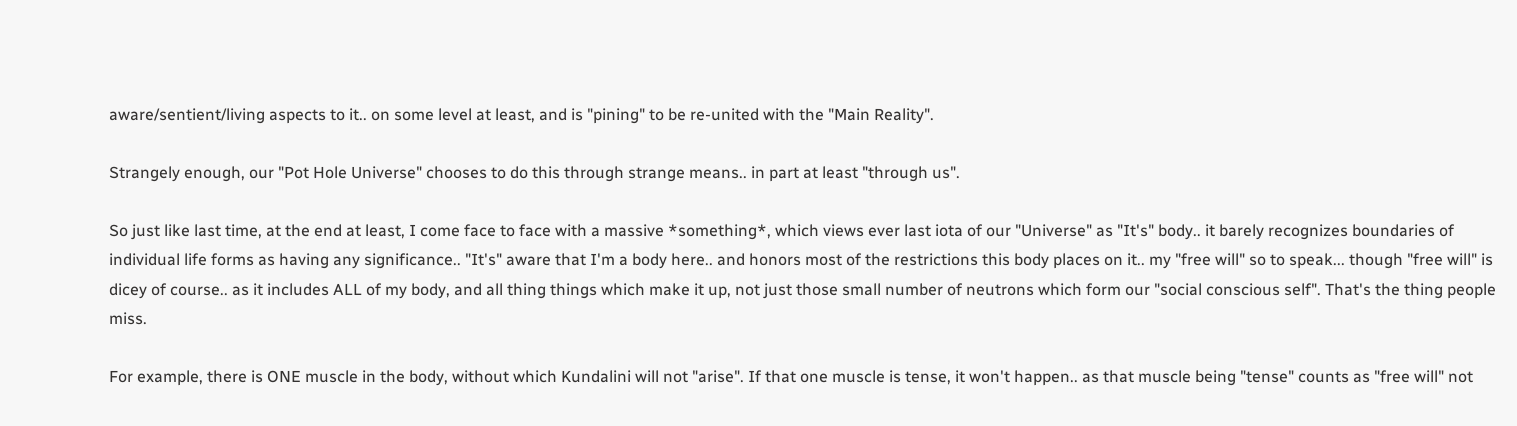aware/sentient/living aspects to it.. on some level at least, and is "pining" to be re-united with the "Main Reality".

Strangely enough, our "Pot Hole Universe" chooses to do this through strange means.. in part at least "through us".

So just like last time, at the end at least, I come face to face with a massive *something*, which views ever last iota of our "Universe" as "It's" body.. it barely recognizes boundaries of individual life forms as having any significance.. "It's" aware that I'm a body here.. and honors most of the restrictions this body places on it.. my "free will" so to speak... though "free will" is dicey of course.. as it includes ALL of my body, and all thing things which make it up, not just those small number of neutrons which form our "social conscious self". That's the thing people miss.

For example, there is ONE muscle in the body, without which Kundalini will not "arise". If that one muscle is tense, it won't happen.. as that muscle being "tense" counts as "free will" not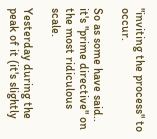"inviting the process" to occur.

So as some have said.. it's "prime directive" on the most ridiculous scale.

Yesterday during the peak of it (it's slightly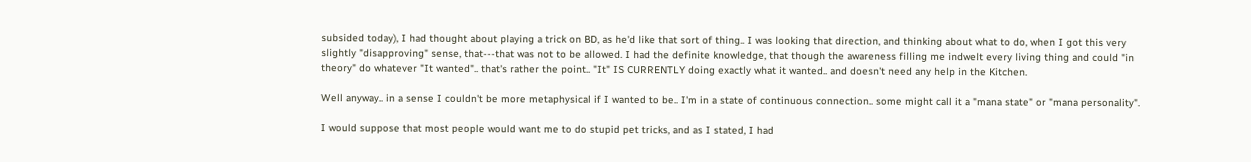subsided today), I had thought about playing a trick on BD, as he'd like that sort of thing.. I was looking that direction, and thinking about what to do, when I got this very slightly "disapproving" sense, that---that was not to be allowed. I had the definite knowledge, that though the awareness filling me indwelt every living thing and could "in theory" do whatever "It wanted".. that's rather the point.. "It" IS CURRENTLY doing exactly what it wanted.. and doesn't need any help in the Kitchen.

Well anyway.. in a sense I couldn't be more metaphysical if I wanted to be.. I'm in a state of continuous connection.. some might call it a "mana state" or "mana personality".

I would suppose that most people would want me to do stupid pet tricks, and as I stated, I had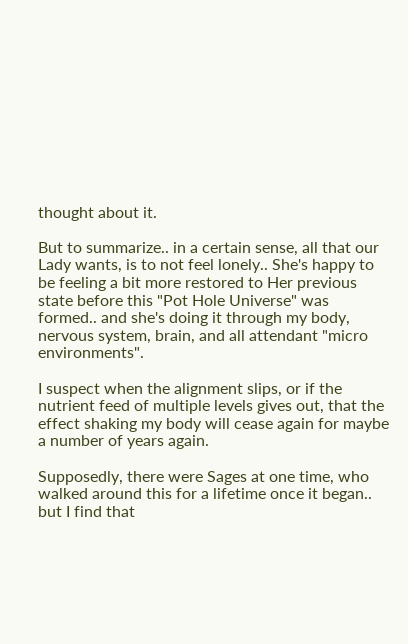thought about it.

But to summarize.. in a certain sense, all that our Lady wants, is to not feel lonely.. She's happy to be feeling a bit more restored to Her previous state before this "Pot Hole Universe" was formed.. and she's doing it through my body, nervous system, brain, and all attendant "micro environments".

I suspect when the alignment slips, or if the nutrient feed of multiple levels gives out, that the effect shaking my body will cease again for maybe a number of years again.

Supposedly, there were Sages at one time, who walked around this for a lifetime once it began.. but I find that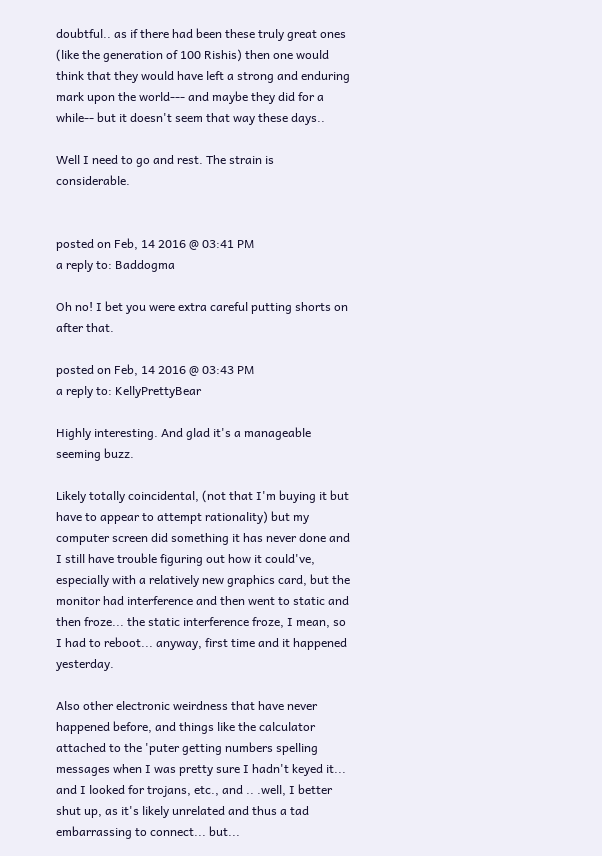doubtful.. as if there had been these truly great ones (like the generation of 100 Rishis) then one would think that they would have left a strong and enduring mark upon the world--- and maybe they did for a while-- but it doesn't seem that way these days..

Well I need to go and rest. The strain is considerable.


posted on Feb, 14 2016 @ 03:41 PM
a reply to: Baddogma

Oh no! I bet you were extra careful putting shorts on after that.

posted on Feb, 14 2016 @ 03:43 PM
a reply to: KellyPrettyBear

Highly interesting. And glad it's a manageable seeming buzz.

Likely totally coincidental, (not that I'm buying it but have to appear to attempt rationality) but my computer screen did something it has never done and I still have trouble figuring out how it could've, especially with a relatively new graphics card, but the monitor had interference and then went to static and then froze... the static interference froze, I mean, so I had to reboot... anyway, first time and it happened yesterday.

Also other electronic weirdness that have never happened before, and things like the calculator attached to the 'puter getting numbers spelling messages when I was pretty sure I hadn't keyed it... and I looked for trojans, etc., and .. .well, I better shut up, as it's likely unrelated and thus a tad embarrassing to connect... but...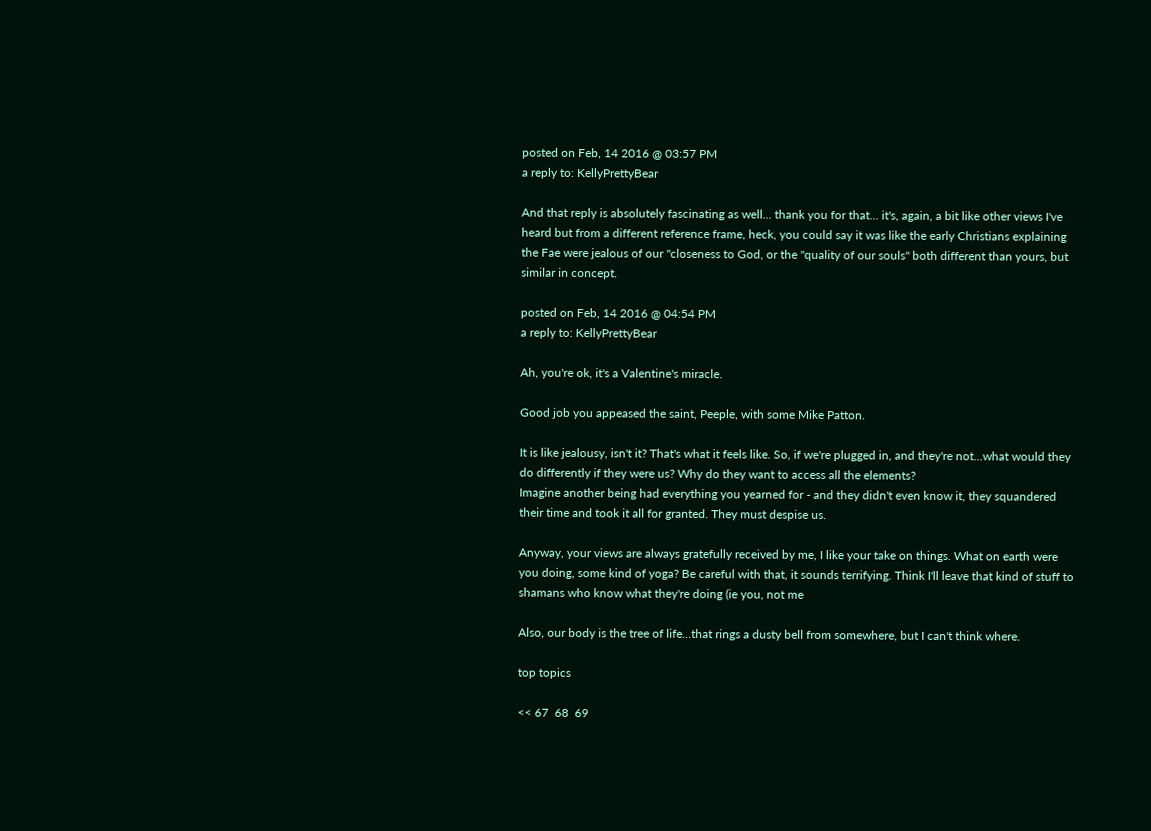posted on Feb, 14 2016 @ 03:57 PM
a reply to: KellyPrettyBear

And that reply is absolutely fascinating as well... thank you for that... it's, again, a bit like other views I've heard but from a different reference frame, heck, you could say it was like the early Christians explaining the Fae were jealous of our "closeness to God, or the "quality of our souls" both different than yours, but similar in concept.

posted on Feb, 14 2016 @ 04:54 PM
a reply to: KellyPrettyBear

Ah, you're ok, it's a Valentine's miracle.

Good job you appeased the saint, Peeple, with some Mike Patton.

It is like jealousy, isn't it? That's what it feels like. So, if we're plugged in, and they're not...what would they do differently if they were us? Why do they want to access all the elements?
Imagine another being had everything you yearned for - and they didn't even know it, they squandered their time and took it all for granted. They must despise us.

Anyway, your views are always gratefully received by me, I like your take on things. What on earth were you doing, some kind of yoga? Be careful with that, it sounds terrifying. Think I'll leave that kind of stuff to shamans who know what they're doing (ie you, not me

Also, our body is the tree of life...that rings a dusty bell from somewhere, but I can't think where.

top topics

<< 67  68  69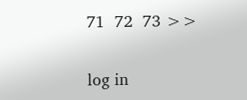71  72  73 >>

log in